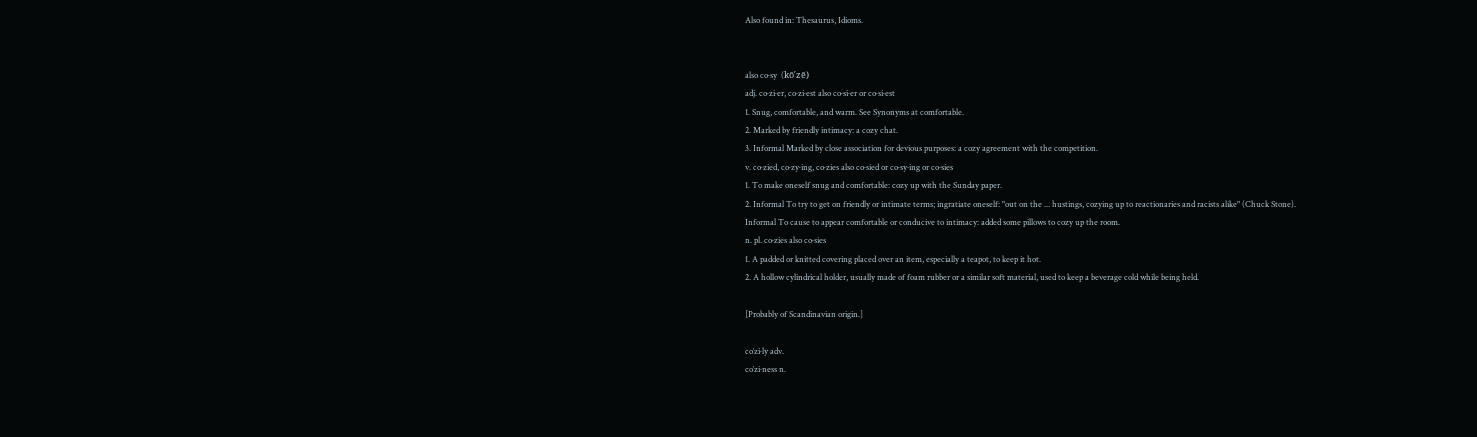Also found in: Thesaurus, Idioms.


also co·sy  (kō′zē)
adj. co·zi·er, co·zi·est also co·si·er or co·si·est
1. Snug, comfortable, and warm. See Synonyms at comfortable.
2. Marked by friendly intimacy: a cozy chat.
3. Informal Marked by close association for devious purposes: a cozy agreement with the competition.
v. co·zied, co·zy·ing, co·zies also co·sied or co·sy·ing or co·sies
1. To make oneself snug and comfortable: cozy up with the Sunday paper.
2. Informal To try to get on friendly or intimate terms; ingratiate oneself: "out on the ... hustings, cozying up to reactionaries and racists alike" (Chuck Stone).
Informal To cause to appear comfortable or conducive to intimacy: added some pillows to cozy up the room.
n. pl. co·zies also co·sies
1. A padded or knitted covering placed over an item, especially a teapot, to keep it hot.
2. A hollow cylindrical holder, usually made of foam rubber or a similar soft material, used to keep a beverage cold while being held.

[Probably of Scandinavian origin.]

co′zi·ly adv.
co′zi·ness n.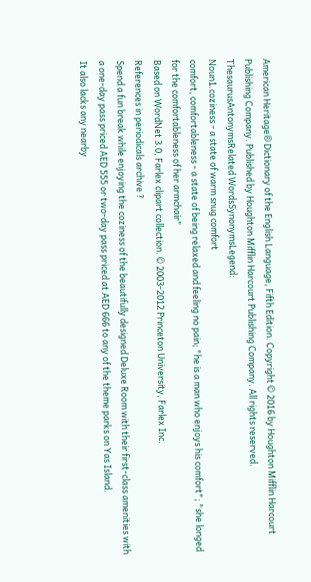American Heritage® Dictionary of the English Language, Fifth Edition. Copyright © 2016 by Houghton Mifflin Harcourt Publishing Company. Published by Houghton Mifflin Harcourt Publishing Company. All rights reserved.
ThesaurusAntonymsRelated WordsSynonymsLegend:
Noun1.coziness - a state of warm snug comfort
comfort, comfortableness - a state of being relaxed and feeling no pain; "he is a man who enjoys his comfort"; "she longed for the comfortableness of her armchair"
Based on WordNet 3.0, Farlex clipart collection. © 2003-2012 Princeton University, Farlex Inc.
References in periodicals archive ?
Spend a fun break while enjoying the coziness of the beautifully designed Deluxe Room with their first-class amenities with a one-day pass priced AED 555 or two-day pass priced at AED 666 to any of the theme parks on Yas Island.
It also lacks any nearby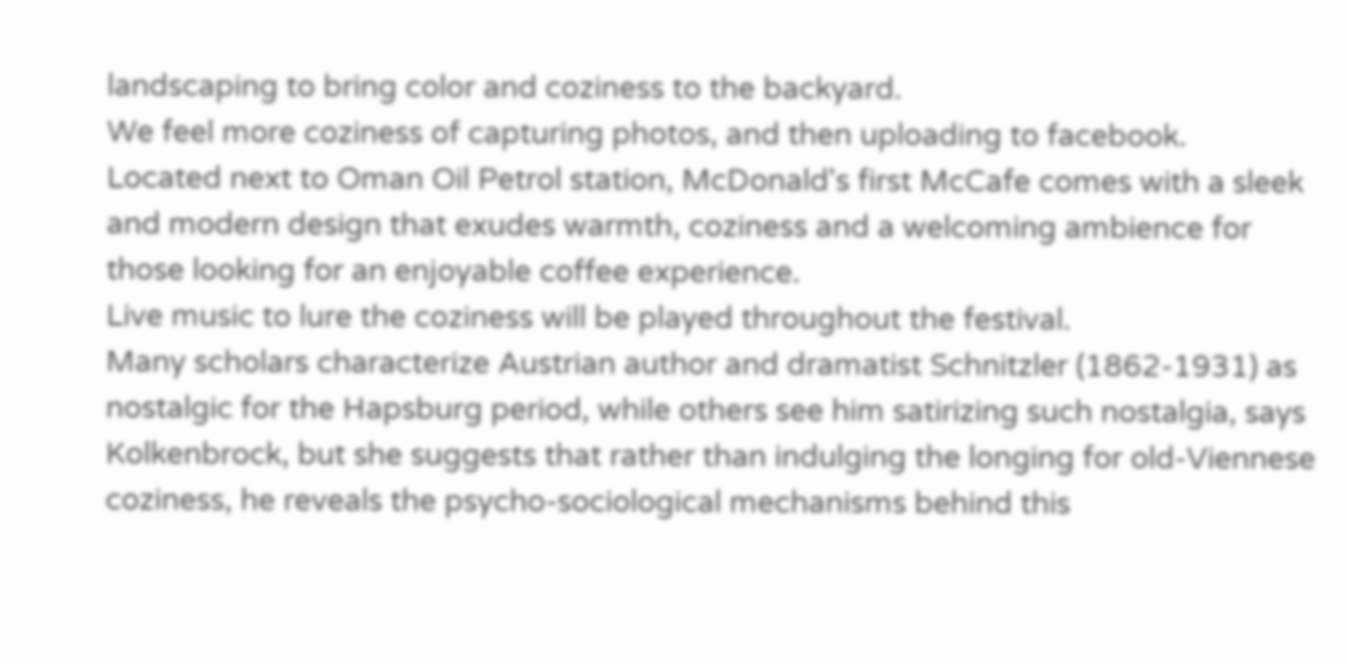landscaping to bring color and coziness to the backyard.
We feel more coziness of capturing photos, and then uploading to facebook.
Located next to Oman Oil Petrol station, McDonald's first McCafe comes with a sleek and modern design that exudes warmth, coziness and a welcoming ambience for those looking for an enjoyable coffee experience.
Live music to lure the coziness will be played throughout the festival.
Many scholars characterize Austrian author and dramatist Schnitzler (1862-1931) as nostalgic for the Hapsburg period, while others see him satirizing such nostalgia, says Kolkenbrock, but she suggests that rather than indulging the longing for old-Viennese coziness, he reveals the psycho-sociological mechanisms behind this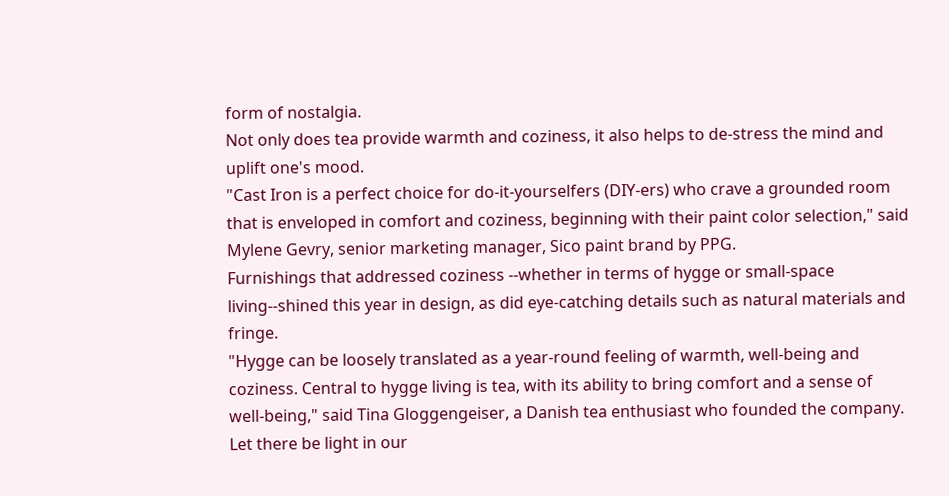form of nostalgia.
Not only does tea provide warmth and coziness, it also helps to de-stress the mind and uplift one's mood.
"Cast Iron is a perfect choice for do-it-yourselfers (DIY-ers) who crave a grounded room that is enveloped in comfort and coziness, beginning with their paint color selection," said Mylene Gevry, senior marketing manager, Sico paint brand by PPG.
Furnishings that addressed coziness --whether in terms of hygge or small-space living--shined this year in design, as did eye-catching details such as natural materials and fringe.
"Hygge can be loosely translated as a year-round feeling of warmth, well-being and coziness. Central to hygge living is tea, with its ability to bring comfort and a sense of well-being," said Tina Gloggengeiser, a Danish tea enthusiast who founded the company.
Let there be light in our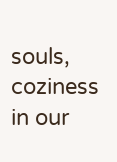souls, coziness in our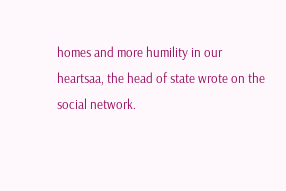homes and more humility in our heartsaa, the head of state wrote on the social network.